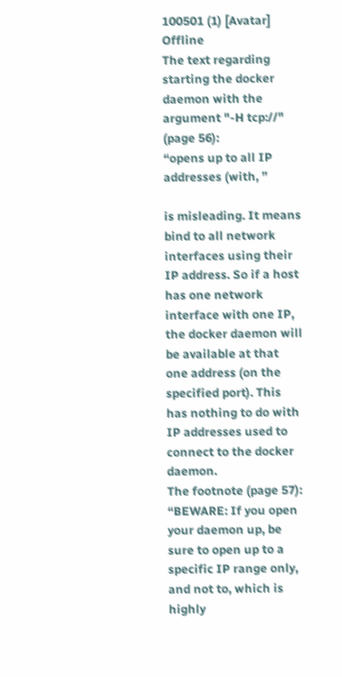100501 (1) [Avatar] Offline
The text regarding starting the docker daemon with the argument "-H tcp://" (page 56):
“opens up to all IP addresses (with, ”

is misleading. It means bind to all network interfaces using their IP address. So if a host has one network interface with one IP, the docker daemon will be available at that one address (on the specified port). This has nothing to do with IP addresses used to connect to the docker daemon.
The footnote (page 57):
“BEWARE: If you open your daemon up, be sure to open up to a specific IP range only, and not to, which is highly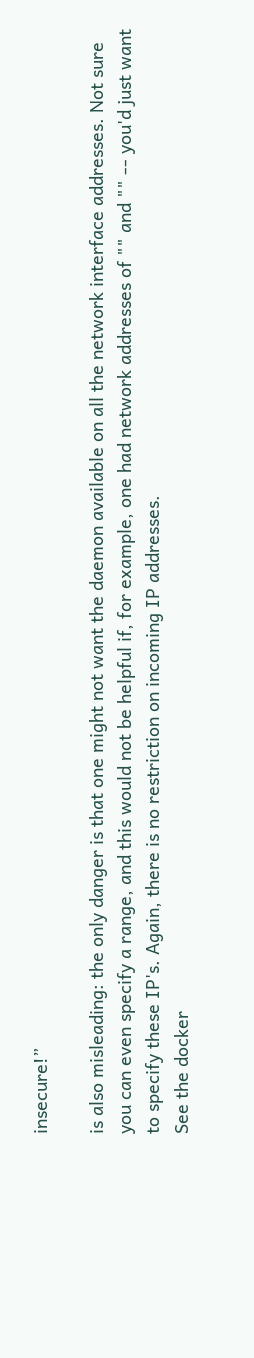insecure!”

is also misleading: the only danger is that one might not want the daemon available on all the network interface addresses. Not sure you can even specify a range, and this would not be helpful if, for example, one had network addresses of "" and "" -- you'd just want to specify these IP's. Again, there is no restriction on incoming IP addresses.
See the docker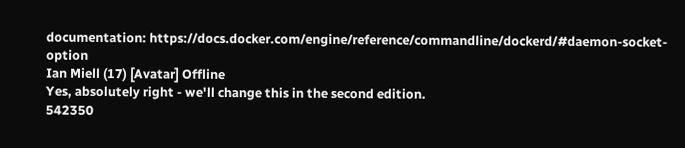documentation: https://docs.docker.com/engine/reference/commandline/dockerd/#daemon-socket-option
Ian Miell (17) [Avatar] Offline
Yes, absolutely right - we'll change this in the second edition.
542350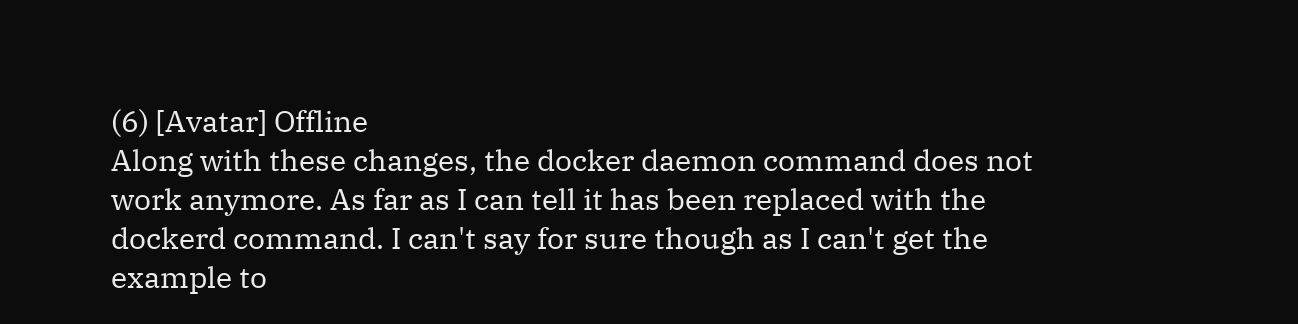(6) [Avatar] Offline
Along with these changes, the docker daemon command does not work anymore. As far as I can tell it has been replaced with the dockerd command. I can't say for sure though as I can't get the example to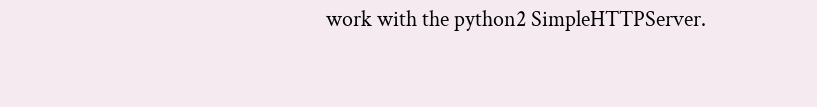work with the python2 SimpleHTTPServer.